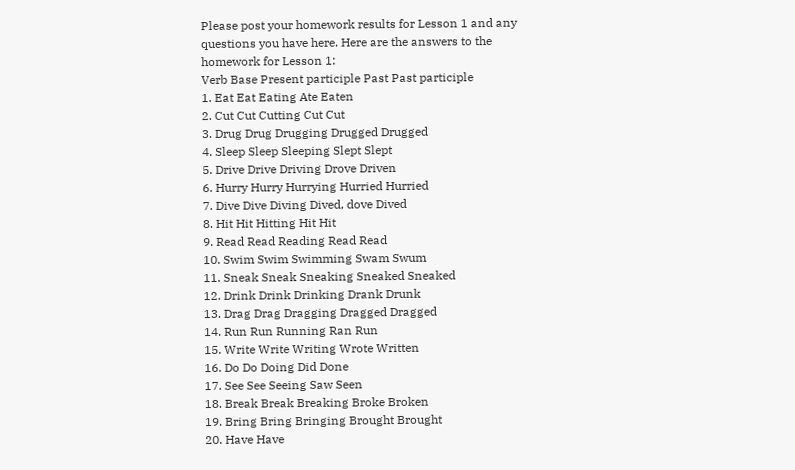Please post your homework results for Lesson 1 and any questions you have here. Here are the answers to the homework for Lesson 1:
Verb Base Present participle Past Past participle
1. Eat Eat Eating Ate Eaten
2. Cut Cut Cutting Cut Cut
3. Drug Drug Drugging Drugged Drugged
4. Sleep Sleep Sleeping Slept Slept
5. Drive Drive Driving Drove Driven
6. Hurry Hurry Hurrying Hurried Hurried
7. Dive Dive Diving Dived, dove Dived
8. Hit Hit Hitting Hit Hit
9. Read Read Reading Read Read
10. Swim Swim Swimming Swam Swum
11. Sneak Sneak Sneaking Sneaked Sneaked
12. Drink Drink Drinking Drank Drunk
13. Drag Drag Dragging Dragged Dragged
14. Run Run Running Ran Run
15. Write Write Writing Wrote Written
16. Do Do Doing Did Done
17. See See Seeing Saw Seen
18. Break Break Breaking Broke Broken
19. Bring Bring Bringing Brought Brought
20. Have Have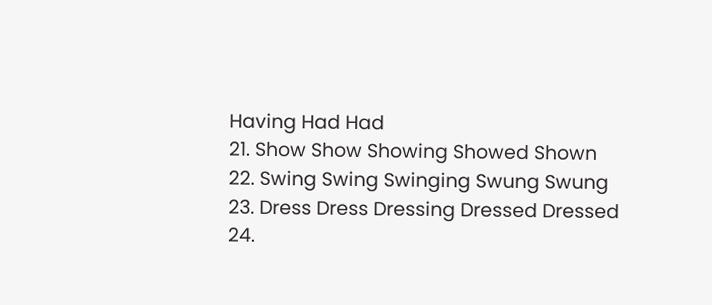Having Had Had
21. Show Show Showing Showed Shown
22. Swing Swing Swinging Swung Swung
23. Dress Dress Dressing Dressed Dressed
24.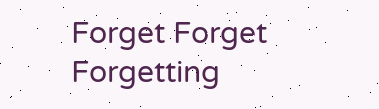Forget Forget Forgetting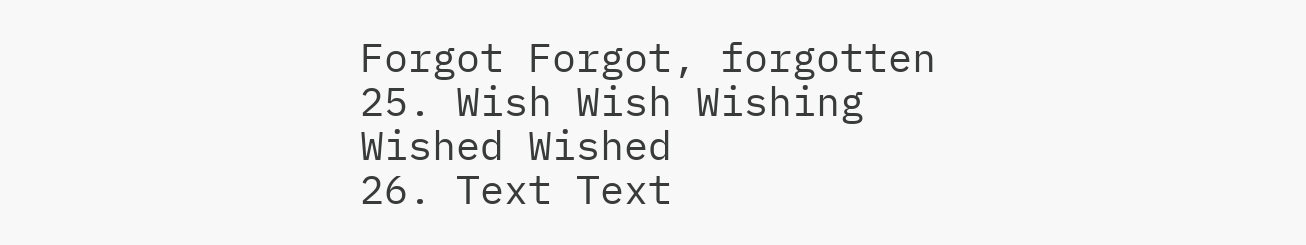Forgot Forgot, forgotten
25. Wish Wish Wishing Wished Wished
26. Text Text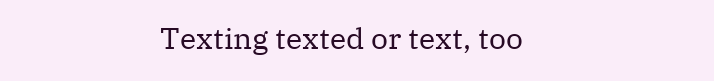Texting texted or text, too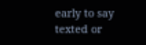early to say texted or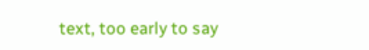text, too early to say